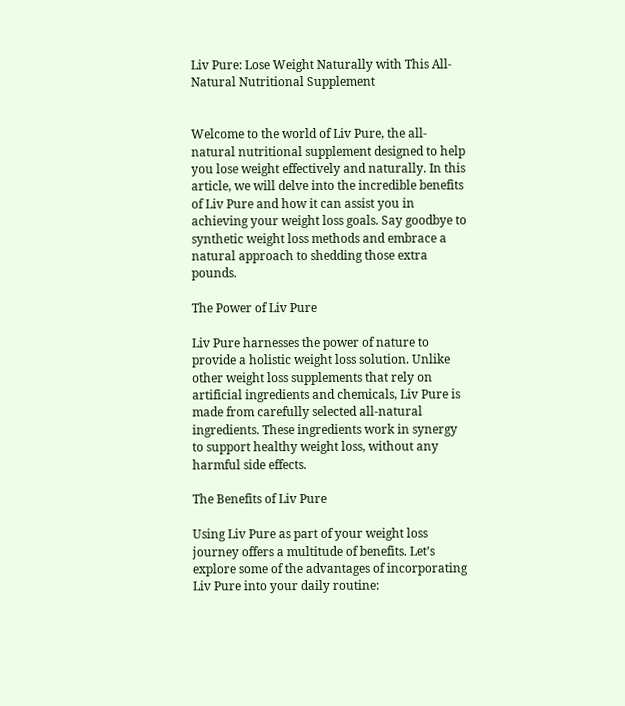Liv Pure: Lose Weight Naturally with This All-Natural Nutritional Supplement


Welcome to the world of Liv Pure, the all-natural nutritional supplement designed to help you lose weight effectively and naturally. In this article, we will delve into the incredible benefits of Liv Pure and how it can assist you in achieving your weight loss goals. Say goodbye to synthetic weight loss methods and embrace a natural approach to shedding those extra pounds.

The Power of Liv Pure

Liv Pure harnesses the power of nature to provide a holistic weight loss solution. Unlike other weight loss supplements that rely on artificial ingredients and chemicals, Liv Pure is made from carefully selected all-natural ingredients. These ingredients work in synergy to support healthy weight loss, without any harmful side effects.

The Benefits of Liv Pure

Using Liv Pure as part of your weight loss journey offers a multitude of benefits. Let’s explore some of the advantages of incorporating Liv Pure into your daily routine: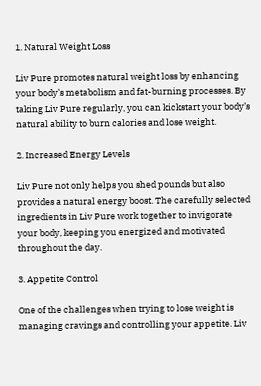1. Natural Weight Loss

Liv Pure promotes natural weight loss by enhancing your body’s metabolism and fat-burning processes. By taking Liv Pure regularly, you can kickstart your body’s natural ability to burn calories and lose weight.

2. Increased Energy Levels

Liv Pure not only helps you shed pounds but also provides a natural energy boost. The carefully selected ingredients in Liv Pure work together to invigorate your body, keeping you energized and motivated throughout the day.

3. Appetite Control

One of the challenges when trying to lose weight is managing cravings and controlling your appetite. Liv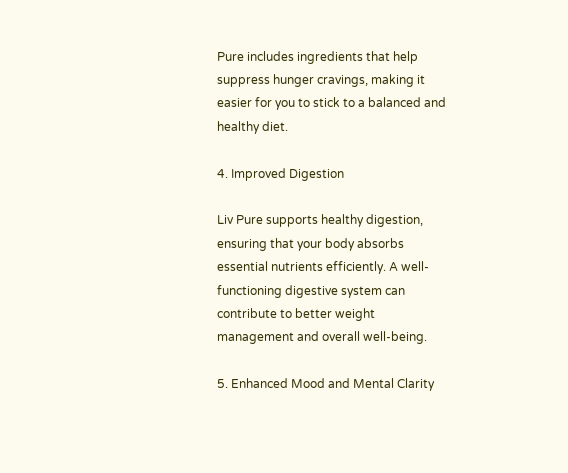Pure includes ingredients that help suppress hunger cravings, making it easier for you to stick to a balanced and healthy diet.

4. Improved Digestion

Liv Pure supports healthy digestion, ensuring that your body absorbs essential nutrients efficiently. A well-functioning digestive system can contribute to better weight management and overall well-being.

5. Enhanced Mood and Mental Clarity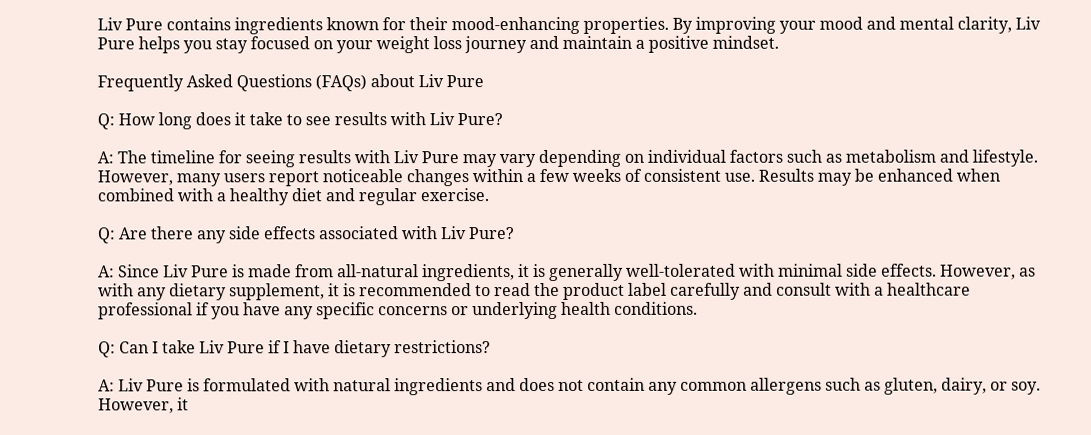Liv Pure contains ingredients known for their mood-enhancing properties. By improving your mood and mental clarity, Liv Pure helps you stay focused on your weight loss journey and maintain a positive mindset.

Frequently Asked Questions (FAQs) about Liv Pure

Q: How long does it take to see results with Liv Pure?

A: The timeline for seeing results with Liv Pure may vary depending on individual factors such as metabolism and lifestyle. However, many users report noticeable changes within a few weeks of consistent use. Results may be enhanced when combined with a healthy diet and regular exercise.

Q: Are there any side effects associated with Liv Pure?

A: Since Liv Pure is made from all-natural ingredients, it is generally well-tolerated with minimal side effects. However, as with any dietary supplement, it is recommended to read the product label carefully and consult with a healthcare professional if you have any specific concerns or underlying health conditions.

Q: Can I take Liv Pure if I have dietary restrictions?

A: Liv Pure is formulated with natural ingredients and does not contain any common allergens such as gluten, dairy, or soy. However, it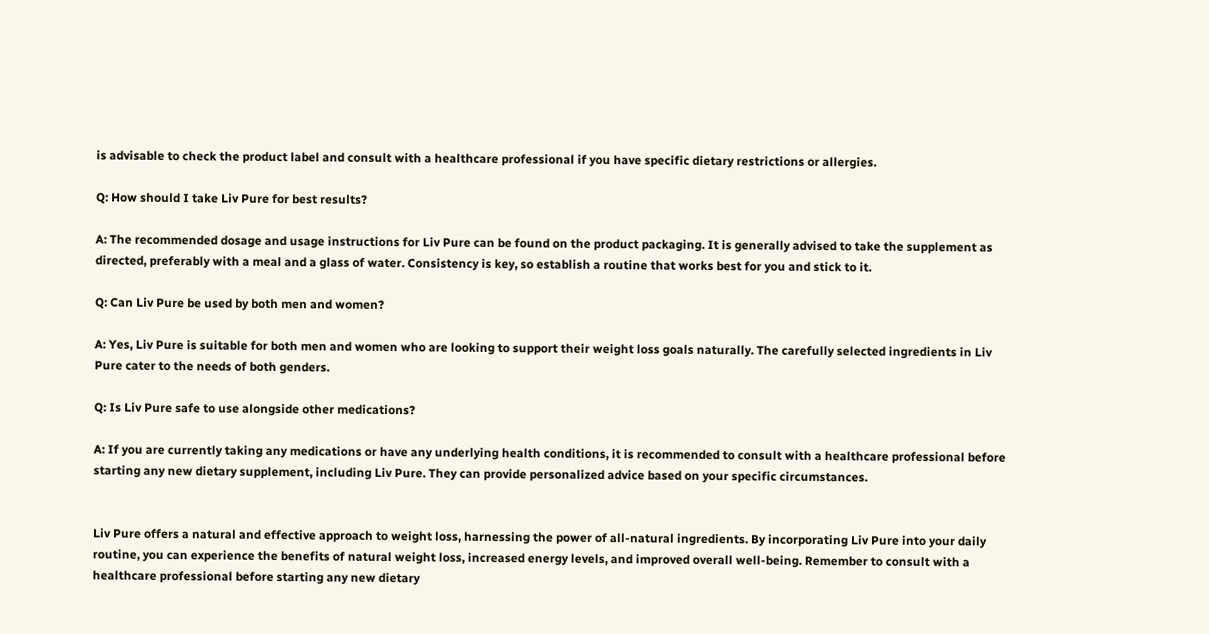is advisable to check the product label and consult with a healthcare professional if you have specific dietary restrictions or allergies.

Q: How should I take Liv Pure for best results?

A: The recommended dosage and usage instructions for Liv Pure can be found on the product packaging. It is generally advised to take the supplement as directed, preferably with a meal and a glass of water. Consistency is key, so establish a routine that works best for you and stick to it.

Q: Can Liv Pure be used by both men and women?

A: Yes, Liv Pure is suitable for both men and women who are looking to support their weight loss goals naturally. The carefully selected ingredients in Liv Pure cater to the needs of both genders.

Q: Is Liv Pure safe to use alongside other medications?

A: If you are currently taking any medications or have any underlying health conditions, it is recommended to consult with a healthcare professional before starting any new dietary supplement, including Liv Pure. They can provide personalized advice based on your specific circumstances.


Liv Pure offers a natural and effective approach to weight loss, harnessing the power of all-natural ingredients. By incorporating Liv Pure into your daily routine, you can experience the benefits of natural weight loss, increased energy levels, and improved overall well-being. Remember to consult with a healthcare professional before starting any new dietary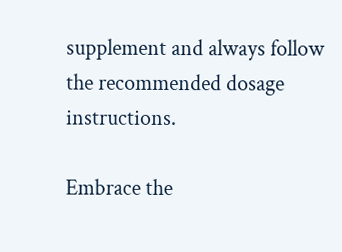supplement and always follow the recommended dosage instructions.

Embrace the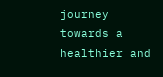journey towards a healthier and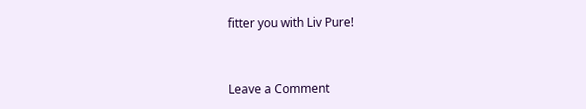fitter you with Liv Pure!


Leave a Comment